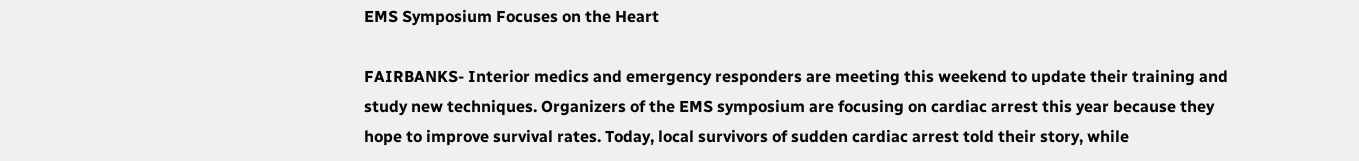EMS Symposium Focuses on the Heart

FAIRBANKS- Interior medics and emergency responders are meeting this weekend to update their training and study new techniques. Organizers of the EMS symposium are focusing on cardiac arrest this year because they hope to improve survival rates. Today, local survivors of sudden cardiac arrest told their story, while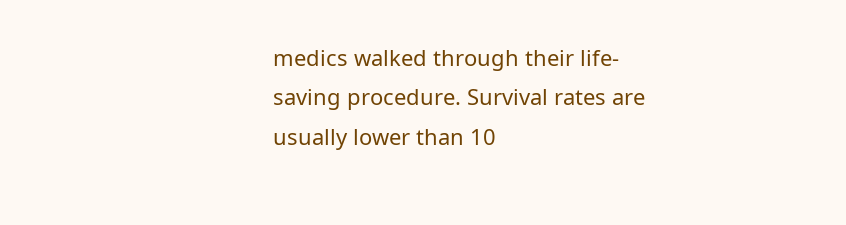medics walked through their life-saving procedure. Survival rates are usually lower than 10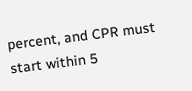percent, and CPR must start within 5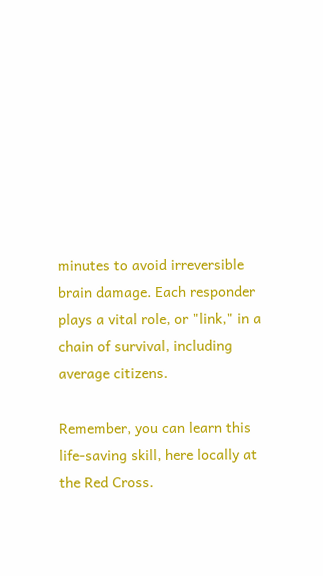minutes to avoid irreversible brain damage. Each responder plays a vital role, or "link," in a chain of survival, including average citizens.

Remember, you can learn this life-saving skill, here locally at the Red Cross.